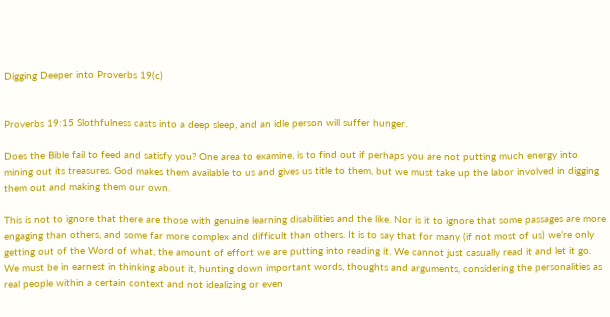Digging Deeper into Proverbs 19(c)


Proverbs 19:15 Slothfulness casts into a deep sleep, and an idle person will suffer hunger.

Does the Bible fail to feed and satisfy you? One area to examine, is to find out if perhaps you are not putting much energy into mining out its treasures. God makes them available to us and gives us title to them, but we must take up the labor involved in digging them out and making them our own.

This is not to ignore that there are those with genuine learning disabilities and the like. Nor is it to ignore that some passages are more engaging than others, and some far more complex and difficult than others. It is to say that for many (if not most of us) we’re only getting out of the Word of what, the amount of effort we are putting into reading it. We cannot just casually read it and let it go. We must be in earnest in thinking about it, hunting down important words, thoughts and arguments, considering the personalities as real people within a certain context and not idealizing or even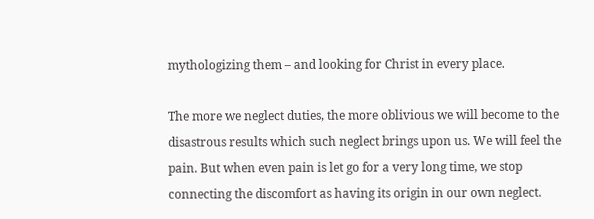mythologizing them – and looking for Christ in every place.

The more we neglect duties, the more oblivious we will become to the disastrous results which such neglect brings upon us. We will feel the pain. But when even pain is let go for a very long time, we stop connecting the discomfort as having its origin in our own neglect.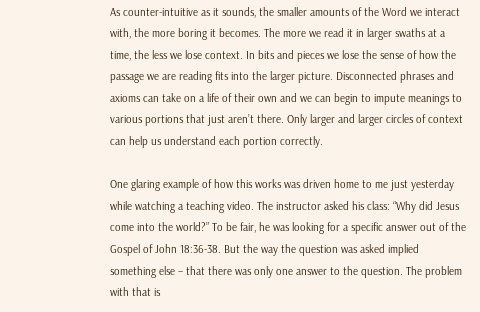As counter-intuitive as it sounds, the smaller amounts of the Word we interact with, the more boring it becomes. The more we read it in larger swaths at a time, the less we lose context. In bits and pieces we lose the sense of how the passage we are reading fits into the larger picture. Disconnected phrases and axioms can take on a life of their own and we can begin to impute meanings to various portions that just aren’t there. Only larger and larger circles of context can help us understand each portion correctly.

One glaring example of how this works was driven home to me just yesterday while watching a teaching video. The instructor asked his class: “Why did Jesus come into the world?” To be fair, he was looking for a specific answer out of the Gospel of John 18:36-38. But the way the question was asked implied something else – that there was only one answer to the question. The problem with that is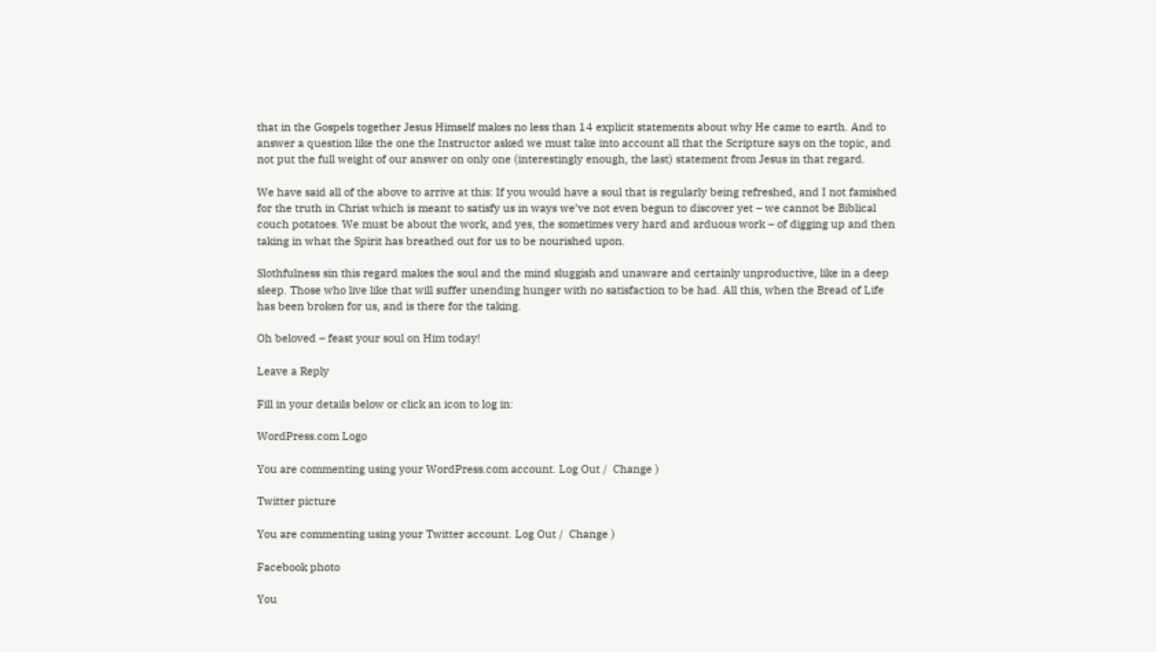that in the Gospels together Jesus Himself makes no less than 14 explicit statements about why He came to earth. And to answer a question like the one the Instructor asked we must take into account all that the Scripture says on the topic, and not put the full weight of our answer on only one (interestingly enough, the last) statement from Jesus in that regard.

We have said all of the above to arrive at this: If you would have a soul that is regularly being refreshed, and I not famished for the truth in Christ which is meant to satisfy us in ways we’ve not even begun to discover yet – we cannot be Biblical couch potatoes. We must be about the work, and yes, the sometimes very hard and arduous work – of digging up and then taking in what the Spirit has breathed out for us to be nourished upon.

Slothfulness sin this regard makes the soul and the mind sluggish and unaware and certainly unproductive, like in a deep sleep. Those who live like that will suffer unending hunger with no satisfaction to be had. All this, when the Bread of Life has been broken for us, and is there for the taking.

Oh beloved – feast your soul on Him today!

Leave a Reply

Fill in your details below or click an icon to log in:

WordPress.com Logo

You are commenting using your WordPress.com account. Log Out /  Change )

Twitter picture

You are commenting using your Twitter account. Log Out /  Change )

Facebook photo

You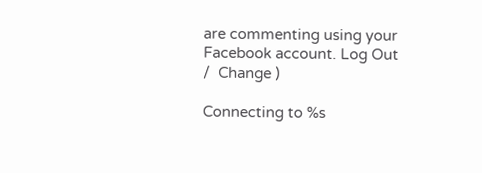are commenting using your Facebook account. Log Out /  Change )

Connecting to %s